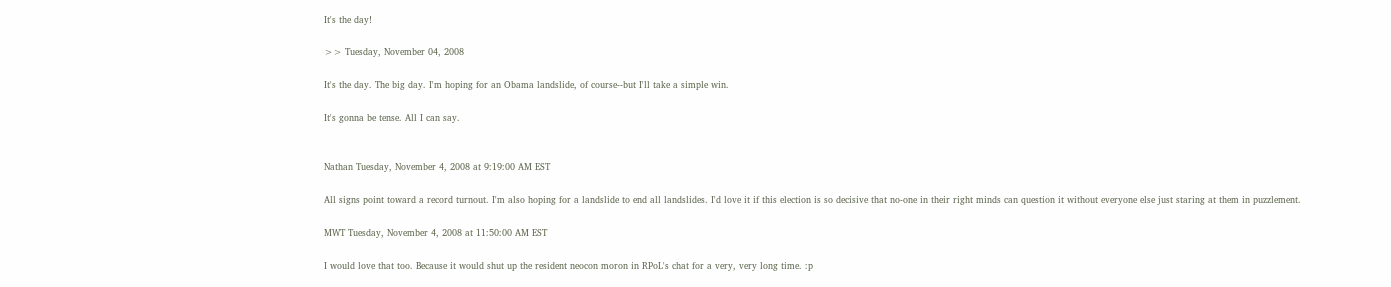It's the day!

>> Tuesday, November 04, 2008

It's the day. The big day. I'm hoping for an Obama landslide, of course--but I'll take a simple win.

It's gonna be tense. All I can say.


Nathan Tuesday, November 4, 2008 at 9:19:00 AM EST

All signs point toward a record turnout. I'm also hoping for a landslide to end all landslides. I'd love it if this election is so decisive that no-one in their right minds can question it without everyone else just staring at them in puzzlement.

MWT Tuesday, November 4, 2008 at 11:50:00 AM EST

I would love that too. Because it would shut up the resident neocon moron in RPoL's chat for a very, very long time. :p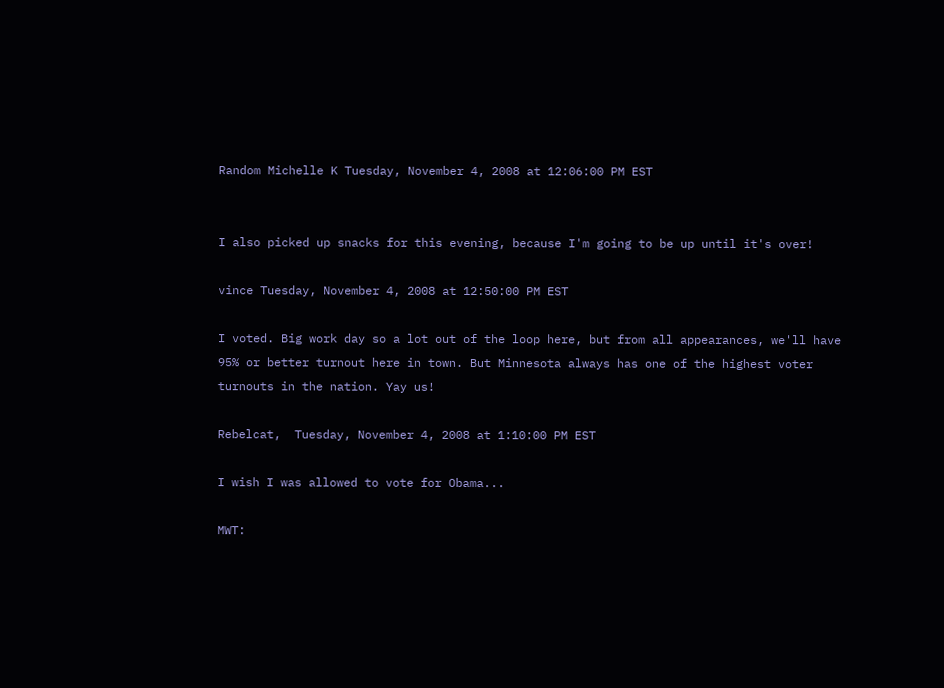Random Michelle K Tuesday, November 4, 2008 at 12:06:00 PM EST


I also picked up snacks for this evening, because I'm going to be up until it's over!

vince Tuesday, November 4, 2008 at 12:50:00 PM EST

I voted. Big work day so a lot out of the loop here, but from all appearances, we'll have 95% or better turnout here in town. But Minnesota always has one of the highest voter turnouts in the nation. Yay us!

Rebelcat,  Tuesday, November 4, 2008 at 1:10:00 PM EST

I wish I was allowed to vote for Obama...

MWT: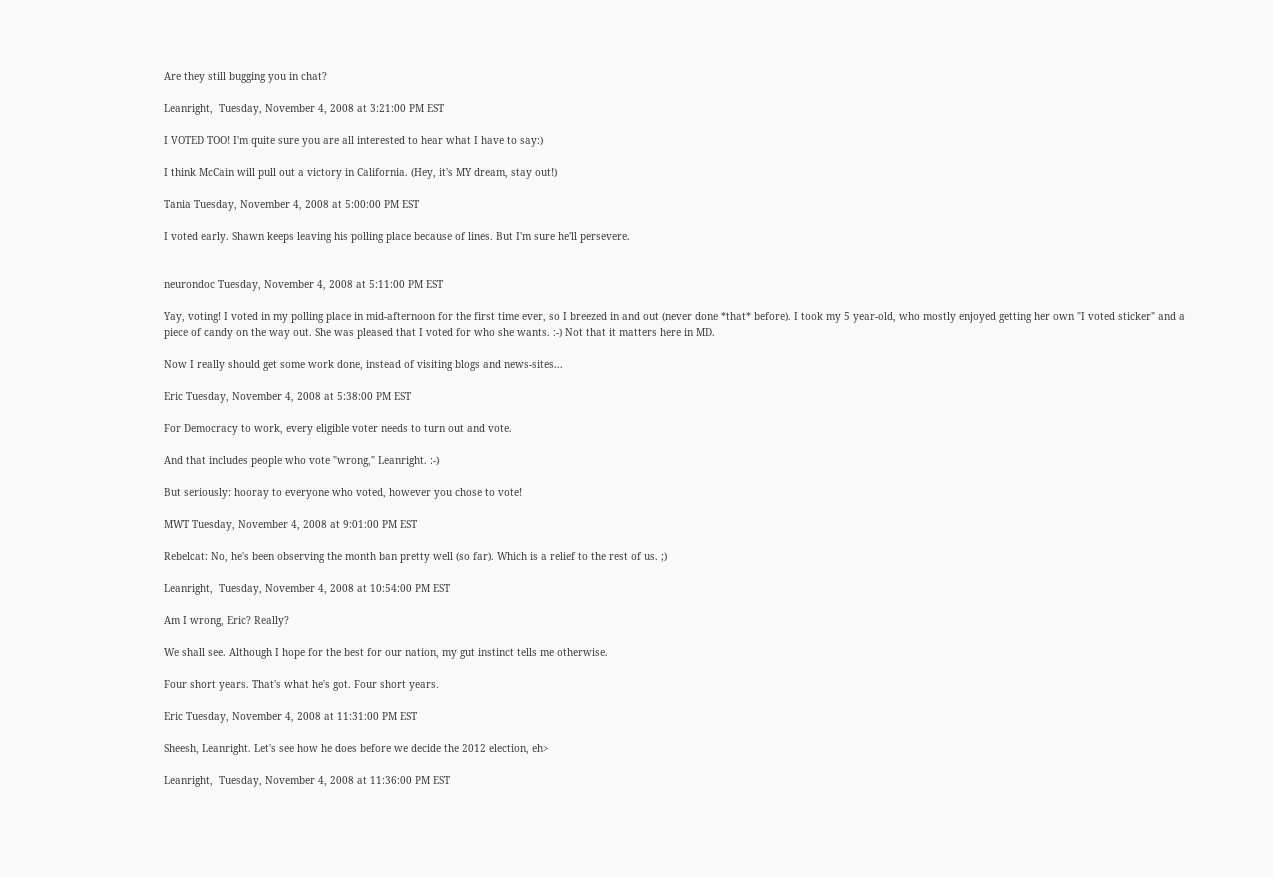Are they still bugging you in chat?

Leanright,  Tuesday, November 4, 2008 at 3:21:00 PM EST

I VOTED TOO! I'm quite sure you are all interested to hear what I have to say:)

I think McCain will pull out a victory in California. (Hey, it's MY dream, stay out!)

Tania Tuesday, November 4, 2008 at 5:00:00 PM EST

I voted early. Shawn keeps leaving his polling place because of lines. But I'm sure he'll persevere.


neurondoc Tuesday, November 4, 2008 at 5:11:00 PM EST

Yay, voting! I voted in my polling place in mid-afternoon for the first time ever, so I breezed in and out (never done *that* before). I took my 5 year-old, who mostly enjoyed getting her own "I voted sticker" and a piece of candy on the way out. She was pleased that I voted for who she wants. :-) Not that it matters here in MD.

Now I really should get some work done, instead of visiting blogs and news-sites...

Eric Tuesday, November 4, 2008 at 5:38:00 PM EST

For Democracy to work, every eligible voter needs to turn out and vote.

And that includes people who vote "wrong," Leanright. :-)

But seriously: hooray to everyone who voted, however you chose to vote!

MWT Tuesday, November 4, 2008 at 9:01:00 PM EST

Rebelcat: No, he's been observing the month ban pretty well (so far). Which is a relief to the rest of us. ;)

Leanright,  Tuesday, November 4, 2008 at 10:54:00 PM EST

Am I wrong, Eric? Really?

We shall see. Although I hope for the best for our nation, my gut instinct tells me otherwise.

Four short years. That's what he's got. Four short years.

Eric Tuesday, November 4, 2008 at 11:31:00 PM EST

Sheesh, Leanright. Let's see how he does before we decide the 2012 election, eh>

Leanright,  Tuesday, November 4, 2008 at 11:36:00 PM EST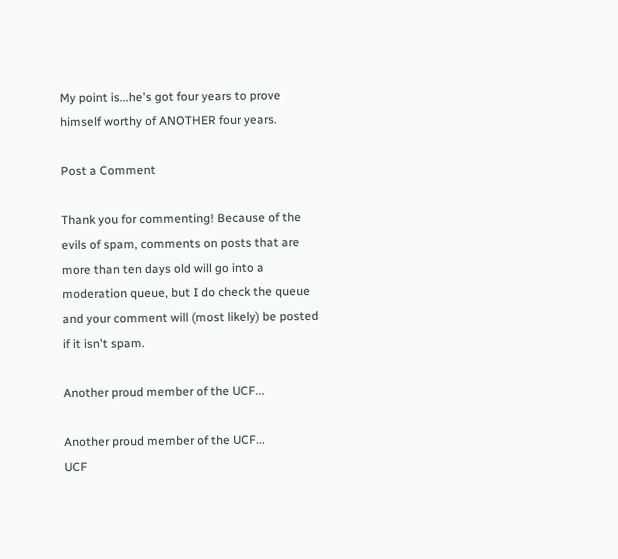My point is...he's got four years to prove himself worthy of ANOTHER four years.

Post a Comment

Thank you for commenting! Because of the evils of spam, comments on posts that are more than ten days old will go into a moderation queue, but I do check the queue and your comment will (most likely) be posted if it isn't spam.

Another proud member of the UCF...

Another proud member of the UCF...
UCF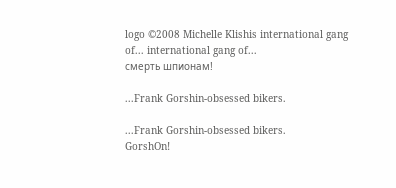logo ©2008 Michelle Klishis international gang of... international gang of...
смерть шпионам!

...Frank Gorshin-obsessed bikers.

...Frank Gorshin-obsessed bikers.
GorshOn!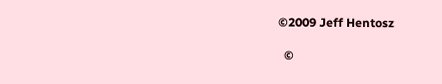©2009 Jeff Hentosz

  ©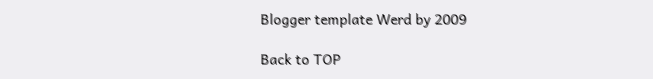Blogger template Werd by 2009

Back to TOP